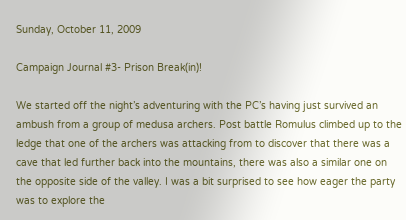Sunday, October 11, 2009

Campaign Journal #3- Prison Break(in)!

We started off the night’s adventuring with the PC’s having just survived an ambush from a group of medusa archers. Post battle Romulus climbed up to the ledge that one of the archers was attacking from to discover that there was a cave that led further back into the mountains, there was also a similar one on the opposite side of the valley. I was a bit surprised to see how eager the party was to explore the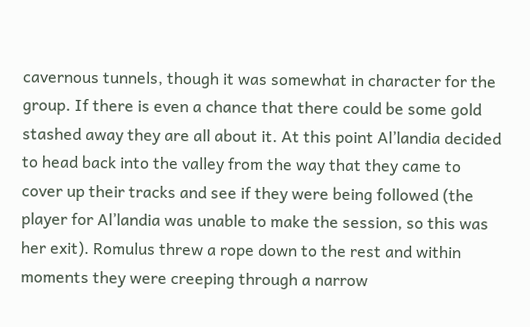cavernous tunnels, though it was somewhat in character for the group. If there is even a chance that there could be some gold stashed away they are all about it. At this point Al’landia decided to head back into the valley from the way that they came to cover up their tracks and see if they were being followed (the player for Al’landia was unable to make the session, so this was her exit). Romulus threw a rope down to the rest and within moments they were creeping through a narrow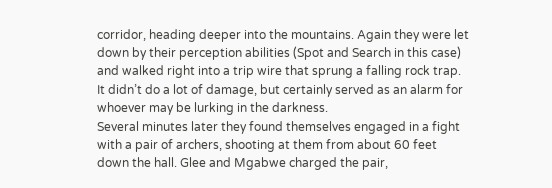corridor, heading deeper into the mountains. Again they were let down by their perception abilities (Spot and Search in this case) and walked right into a trip wire that sprung a falling rock trap. It didn’t do a lot of damage, but certainly served as an alarm for whoever may be lurking in the darkness.
Several minutes later they found themselves engaged in a fight with a pair of archers, shooting at them from about 60 feet down the hall. Glee and Mgabwe charged the pair,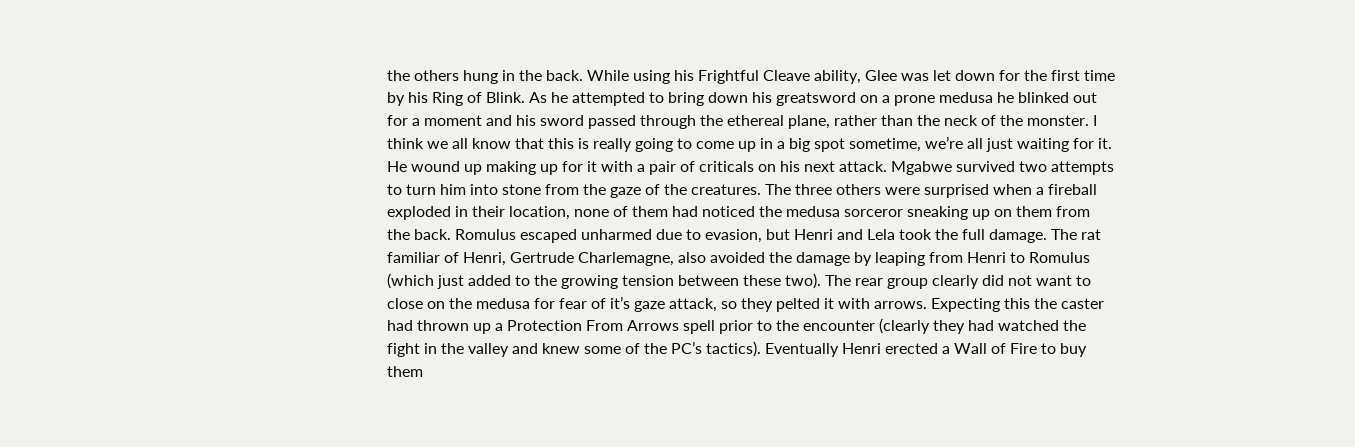the others hung in the back. While using his Frightful Cleave ability, Glee was let down for the first time by his Ring of Blink. As he attempted to bring down his greatsword on a prone medusa he blinked out for a moment and his sword passed through the ethereal plane, rather than the neck of the monster. I think we all know that this is really going to come up in a big spot sometime, we’re all just waiting for it. He wound up making up for it with a pair of criticals on his next attack. Mgabwe survived two attempts to turn him into stone from the gaze of the creatures. The three others were surprised when a fireball exploded in their location, none of them had noticed the medusa sorceror sneaking up on them from the back. Romulus escaped unharmed due to evasion, but Henri and Lela took the full damage. The rat familiar of Henri, Gertrude Charlemagne, also avoided the damage by leaping from Henri to Romulus (which just added to the growing tension between these two). The rear group clearly did not want to close on the medusa for fear of it’s gaze attack, so they pelted it with arrows. Expecting this the caster had thrown up a Protection From Arrows spell prior to the encounter (clearly they had watched the fight in the valley and knew some of the PC’s tactics). Eventually Henri erected a Wall of Fire to buy them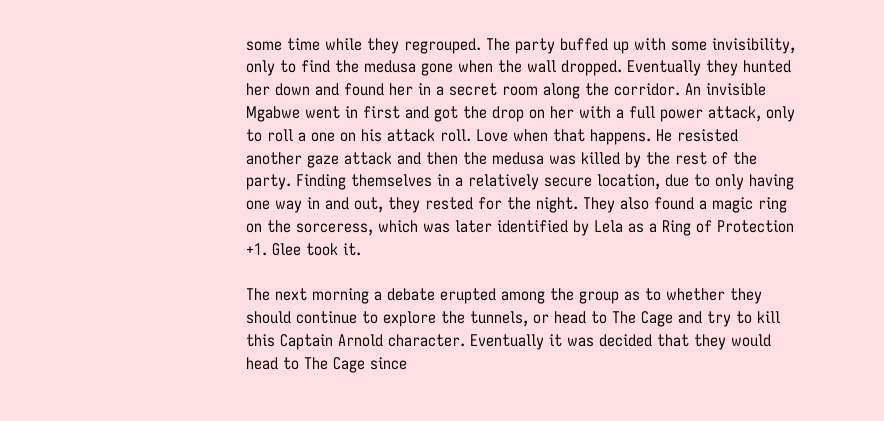some time while they regrouped. The party buffed up with some invisibility, only to find the medusa gone when the wall dropped. Eventually they hunted her down and found her in a secret room along the corridor. An invisible Mgabwe went in first and got the drop on her with a full power attack, only to roll a one on his attack roll. Love when that happens. He resisted another gaze attack and then the medusa was killed by the rest of the party. Finding themselves in a relatively secure location, due to only having one way in and out, they rested for the night. They also found a magic ring on the sorceress, which was later identified by Lela as a Ring of Protection +1. Glee took it.

The next morning a debate erupted among the group as to whether they should continue to explore the tunnels, or head to The Cage and try to kill this Captain Arnold character. Eventually it was decided that they would head to The Cage since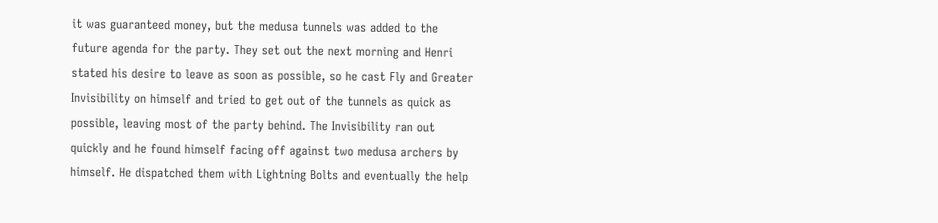it was guaranteed money, but the medusa tunnels was added to the future agenda for the party. They set out the next morning and Henri stated his desire to leave as soon as possible, so he cast Fly and Greater Invisibility on himself and tried to get out of the tunnels as quick as possible, leaving most of the party behind. The Invisibility ran out quickly and he found himself facing off against two medusa archers by himself. He dispatched them with Lightning Bolts and eventually the help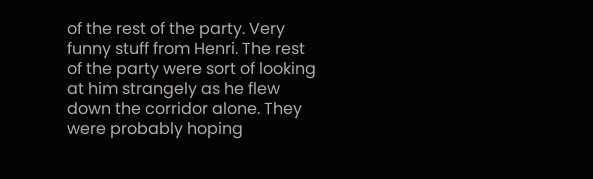of the rest of the party. Very funny stuff from Henri. The rest of the party were sort of looking at him strangely as he flew down the corridor alone. They were probably hoping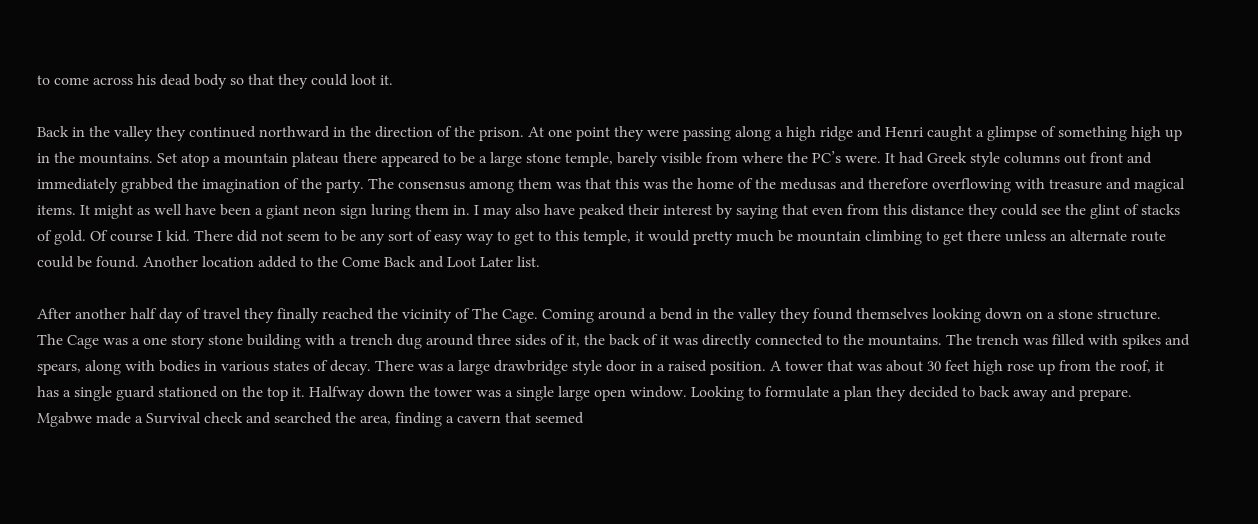to come across his dead body so that they could loot it.

Back in the valley they continued northward in the direction of the prison. At one point they were passing along a high ridge and Henri caught a glimpse of something high up in the mountains. Set atop a mountain plateau there appeared to be a large stone temple, barely visible from where the PC’s were. It had Greek style columns out front and immediately grabbed the imagination of the party. The consensus among them was that this was the home of the medusas and therefore overflowing with treasure and magical items. It might as well have been a giant neon sign luring them in. I may also have peaked their interest by saying that even from this distance they could see the glint of stacks of gold. Of course I kid. There did not seem to be any sort of easy way to get to this temple, it would pretty much be mountain climbing to get there unless an alternate route could be found. Another location added to the Come Back and Loot Later list.

After another half day of travel they finally reached the vicinity of The Cage. Coming around a bend in the valley they found themselves looking down on a stone structure. The Cage was a one story stone building with a trench dug around three sides of it, the back of it was directly connected to the mountains. The trench was filled with spikes and spears, along with bodies in various states of decay. There was a large drawbridge style door in a raised position. A tower that was about 30 feet high rose up from the roof, it has a single guard stationed on the top it. Halfway down the tower was a single large open window. Looking to formulate a plan they decided to back away and prepare. Mgabwe made a Survival check and searched the area, finding a cavern that seemed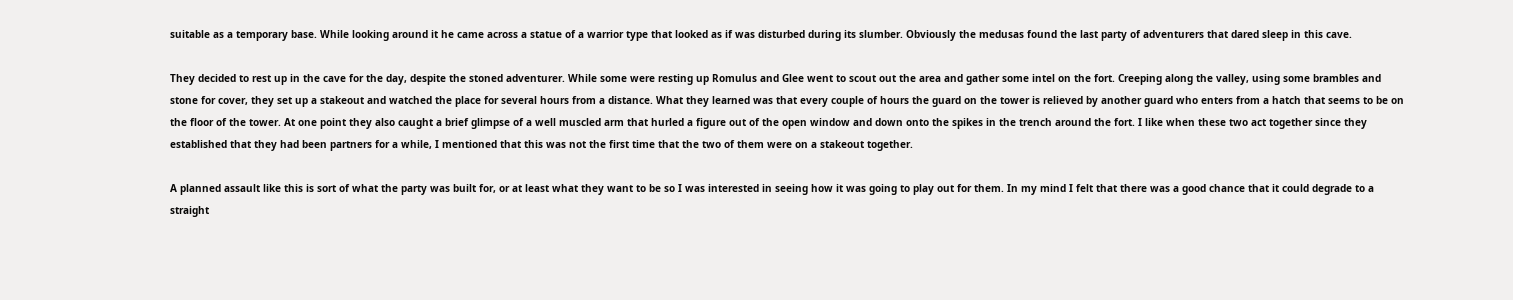suitable as a temporary base. While looking around it he came across a statue of a warrior type that looked as if was disturbed during its slumber. Obviously the medusas found the last party of adventurers that dared sleep in this cave.

They decided to rest up in the cave for the day, despite the stoned adventurer. While some were resting up Romulus and Glee went to scout out the area and gather some intel on the fort. Creeping along the valley, using some brambles and stone for cover, they set up a stakeout and watched the place for several hours from a distance. What they learned was that every couple of hours the guard on the tower is relieved by another guard who enters from a hatch that seems to be on the floor of the tower. At one point they also caught a brief glimpse of a well muscled arm that hurled a figure out of the open window and down onto the spikes in the trench around the fort. I like when these two act together since they established that they had been partners for a while, I mentioned that this was not the first time that the two of them were on a stakeout together.

A planned assault like this is sort of what the party was built for, or at least what they want to be so I was interested in seeing how it was going to play out for them. In my mind I felt that there was a good chance that it could degrade to a straight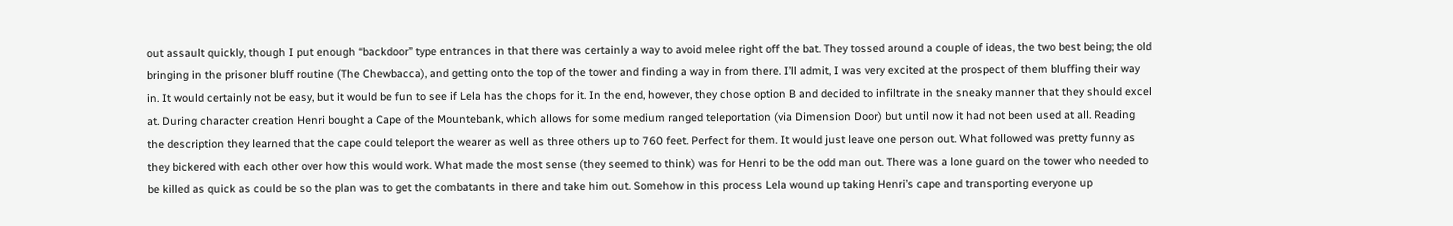out assault quickly, though I put enough “backdoor” type entrances in that there was certainly a way to avoid melee right off the bat. They tossed around a couple of ideas, the two best being; the old bringing in the prisoner bluff routine (The Chewbacca), and getting onto the top of the tower and finding a way in from there. I’ll admit, I was very excited at the prospect of them bluffing their way in. It would certainly not be easy, but it would be fun to see if Lela has the chops for it. In the end, however, they chose option B and decided to infiltrate in the sneaky manner that they should excel at. During character creation Henri bought a Cape of the Mountebank, which allows for some medium ranged teleportation (via Dimension Door) but until now it had not been used at all. Reading the description they learned that the cape could teleport the wearer as well as three others up to 760 feet. Perfect for them. It would just leave one person out. What followed was pretty funny as they bickered with each other over how this would work. What made the most sense (they seemed to think) was for Henri to be the odd man out. There was a lone guard on the tower who needed to be killed as quick as could be so the plan was to get the combatants in there and take him out. Somehow in this process Lela wound up taking Henri’s cape and transporting everyone up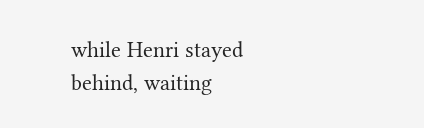while Henri stayed behind, waiting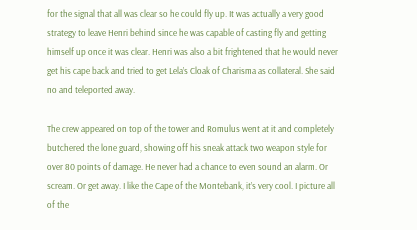for the signal that all was clear so he could fly up. It was actually a very good strategy to leave Henri behind since he was capable of casting fly and getting himself up once it was clear. Henri was also a bit frightened that he would never get his cape back and tried to get Lela’s Cloak of Charisma as collateral. She said no and teleported away.

The crew appeared on top of the tower and Romulus went at it and completely butchered the lone guard, showing off his sneak attack two weapon style for over 80 points of damage. He never had a chance to even sound an alarm. Or scream. Or get away. I like the Cape of the Montebank, it’s very cool. I picture all of the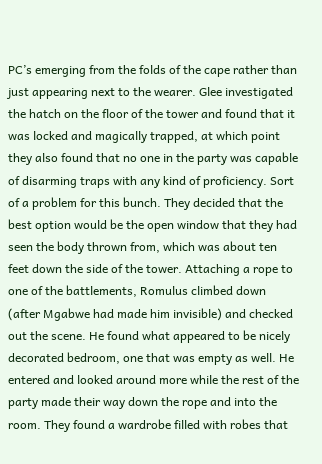PC’s emerging from the folds of the cape rather than just appearing next to the wearer. Glee investigated the hatch on the floor of the tower and found that it was locked and magically trapped, at which point they also found that no one in the party was capable of disarming traps with any kind of proficiency. Sort of a problem for this bunch. They decided that the best option would be the open window that they had seen the body thrown from, which was about ten feet down the side of the tower. Attaching a rope to one of the battlements, Romulus climbed down (after Mgabwe had made him invisible) and checked out the scene. He found what appeared to be nicely decorated bedroom, one that was empty as well. He entered and looked around more while the rest of the party made their way down the rope and into the room. They found a wardrobe filled with robes that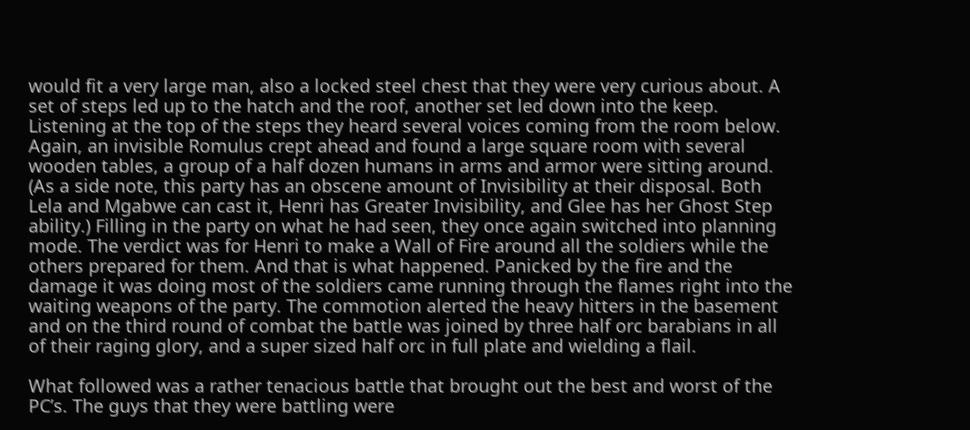would fit a very large man, also a locked steel chest that they were very curious about. A set of steps led up to the hatch and the roof, another set led down into the keep. Listening at the top of the steps they heard several voices coming from the room below. Again, an invisible Romulus crept ahead and found a large square room with several wooden tables, a group of a half dozen humans in arms and armor were sitting around. (As a side note, this party has an obscene amount of Invisibility at their disposal. Both Lela and Mgabwe can cast it, Henri has Greater Invisibility, and Glee has her Ghost Step ability.) Filling in the party on what he had seen, they once again switched into planning mode. The verdict was for Henri to make a Wall of Fire around all the soldiers while the others prepared for them. And that is what happened. Panicked by the fire and the damage it was doing most of the soldiers came running through the flames right into the waiting weapons of the party. The commotion alerted the heavy hitters in the basement and on the third round of combat the battle was joined by three half orc barabians in all of their raging glory, and a super sized half orc in full plate and wielding a flail.

What followed was a rather tenacious battle that brought out the best and worst of the PC’s. The guys that they were battling were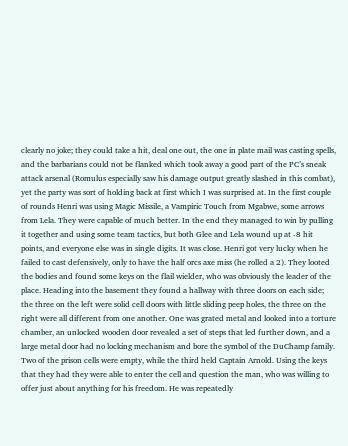clearly no joke; they could take a hit, deal one out, the one in plate mail was casting spells, and the barbarians could not be flanked which took away a good part of the PC’s sneak attack arsenal (Romulus especially saw his damage output greatly slashed in this combat), yet the party was sort of holding back at first which I was surprised at. In the first couple of rounds Henri was using Magic Missile, a Vampiric Touch from Mgabwe, some arrows from Lela. They were capable of much better. In the end they managed to win by pulling it together and using some team tactics, but both Glee and Lela wound up at -8 hit points, and everyone else was in single digits. It was close. Henri got very lucky when he failed to cast defensively, only to have the half orcs axe miss (he rolled a 2). They looted the bodies and found some keys on the flail wielder, who was obviously the leader of the place. Heading into the basement they found a hallway with three doors on each side; the three on the left were solid cell doors with little sliding peep holes, the three on the right were all different from one another. One was grated metal and looked into a torture chamber, an unlocked wooden door revealed a set of steps that led further down, and a large metal door had no locking mechanism and bore the symbol of the DuChamp family. Two of the prison cells were empty, while the third held Captain Arnold. Using the keys that they had they were able to enter the cell and question the man, who was willing to offer just about anything for his freedom. He was repeatedly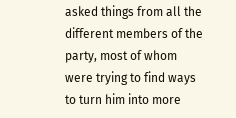asked things from all the different members of the party, most of whom were trying to find ways to turn him into more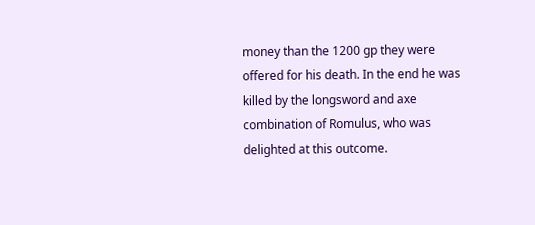money than the 1200 gp they were offered for his death. In the end he was killed by the longsword and axe combination of Romulus, who was delighted at this outcome.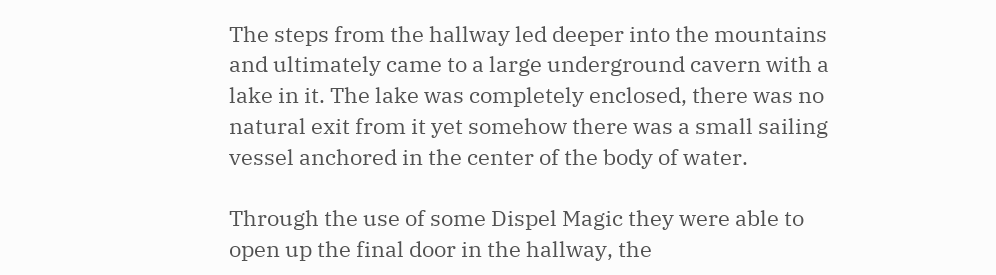The steps from the hallway led deeper into the mountains and ultimately came to a large underground cavern with a lake in it. The lake was completely enclosed, there was no natural exit from it yet somehow there was a small sailing vessel anchored in the center of the body of water.

Through the use of some Dispel Magic they were able to open up the final door in the hallway, the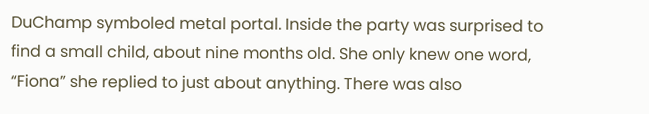DuChamp symboled metal portal. Inside the party was surprised to find a small child, about nine months old. She only knew one word, “Fiona” she replied to just about anything. There was also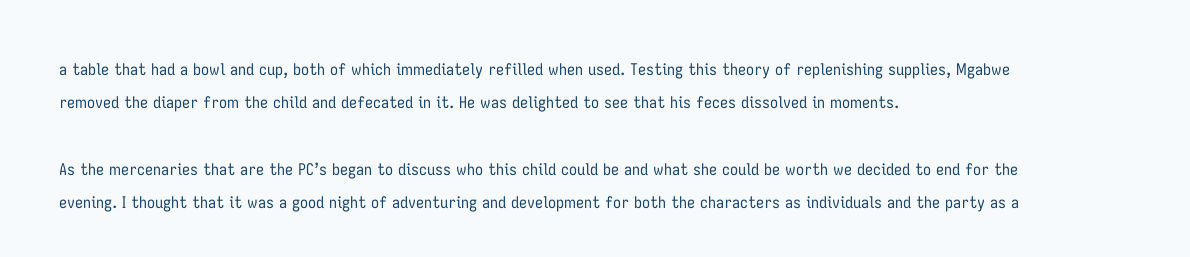a table that had a bowl and cup, both of which immediately refilled when used. Testing this theory of replenishing supplies, Mgabwe removed the diaper from the child and defecated in it. He was delighted to see that his feces dissolved in moments.

As the mercenaries that are the PC’s began to discuss who this child could be and what she could be worth we decided to end for the evening. I thought that it was a good night of adventuring and development for both the characters as individuals and the party as a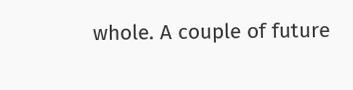whole. A couple of future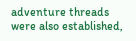adventure threads were also established,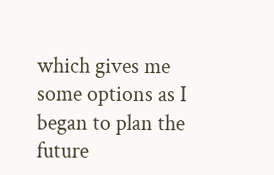which gives me some options as I began to plan the future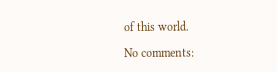of this world.

No comments: